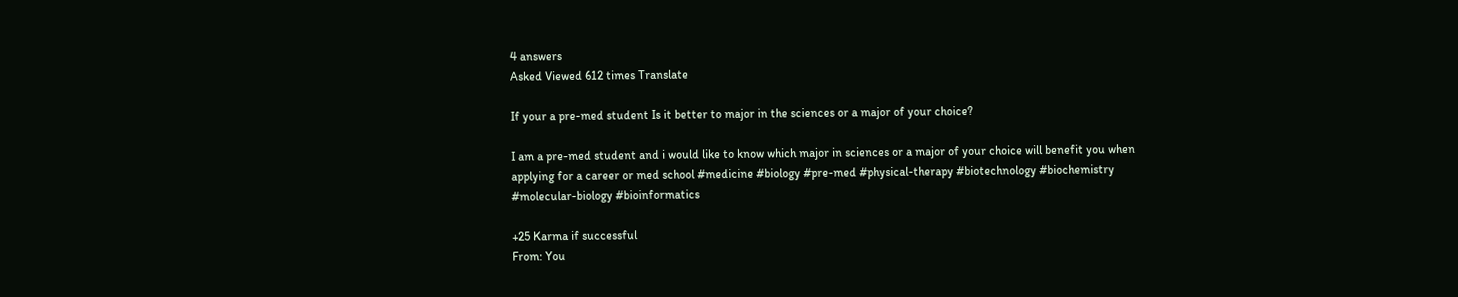4 answers
Asked Viewed 612 times Translate

If your a pre-med student Is it better to major in the sciences or a major of your choice?

I am a pre-med student and i would like to know which major in sciences or a major of your choice will benefit you when applying for a career or med school #medicine #biology #pre-med #physical-therapy #biotechnology #biochemistry #molecular-biology #bioinformatics

+25 Karma if successful
From: You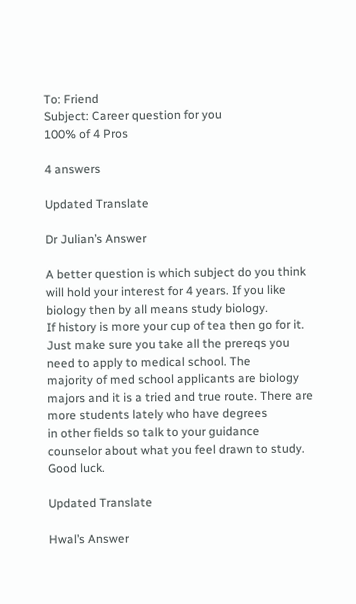To: Friend
Subject: Career question for you
100% of 4 Pros

4 answers

Updated Translate

Dr Julian’s Answer

A better question is which subject do you think will hold your interest for 4 years. If you like biology then by all means study biology.
If history is more your cup of tea then go for it. Just make sure you take all the prereqs you need to apply to medical school. The
majority of med school applicants are biology majors and it is a tried and true route. There are more students lately who have degrees
in other fields so talk to your guidance counselor about what you feel drawn to study.
Good luck.

Updated Translate

Hwal’s Answer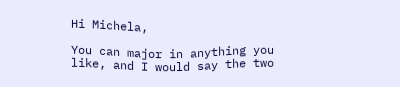Hi Michela,

You can major in anything you like, and I would say the two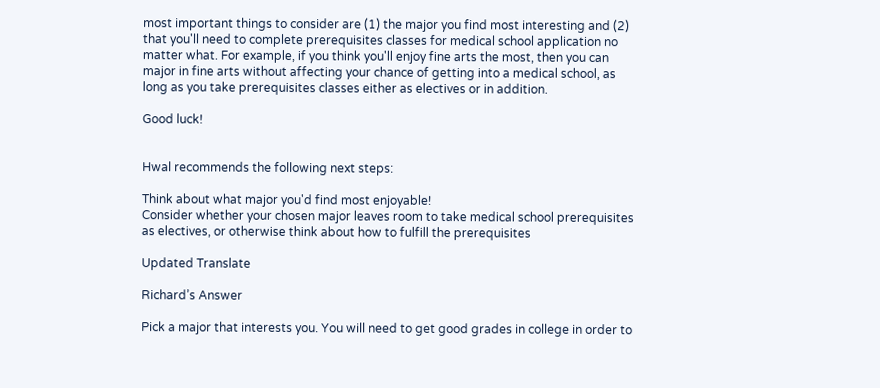most important things to consider are (1) the major you find most interesting and (2) that you'll need to complete prerequisites classes for medical school application no matter what. For example, if you think you'll enjoy fine arts the most, then you can major in fine arts without affecting your chance of getting into a medical school, as long as you take prerequisites classes either as electives or in addition.

Good luck!


Hwal recommends the following next steps:

Think about what major you'd find most enjoyable!
Consider whether your chosen major leaves room to take medical school prerequisites as electives, or otherwise think about how to fulfill the prerequisites

Updated Translate

Richard’s Answer

Pick a major that interests you. You will need to get good grades in college in order to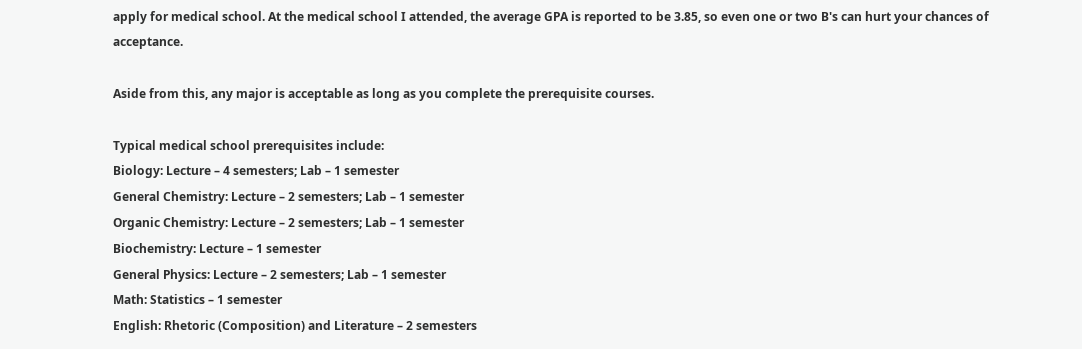apply for medical school. At the medical school I attended, the average GPA is reported to be 3.85, so even one or two B's can hurt your chances of acceptance.

Aside from this, any major is acceptable as long as you complete the prerequisite courses.

Typical medical school prerequisites include:
Biology: Lecture – 4 semesters; Lab – 1 semester
General Chemistry: Lecture – 2 semesters; Lab – 1 semester
Organic Chemistry: Lecture – 2 semesters; Lab – 1 semester
Biochemistry: Lecture – 1 semester
General Physics: Lecture – 2 semesters; Lab – 1 semester
Math: Statistics – 1 semester
English: Rhetoric (Composition) and Literature – 2 semesters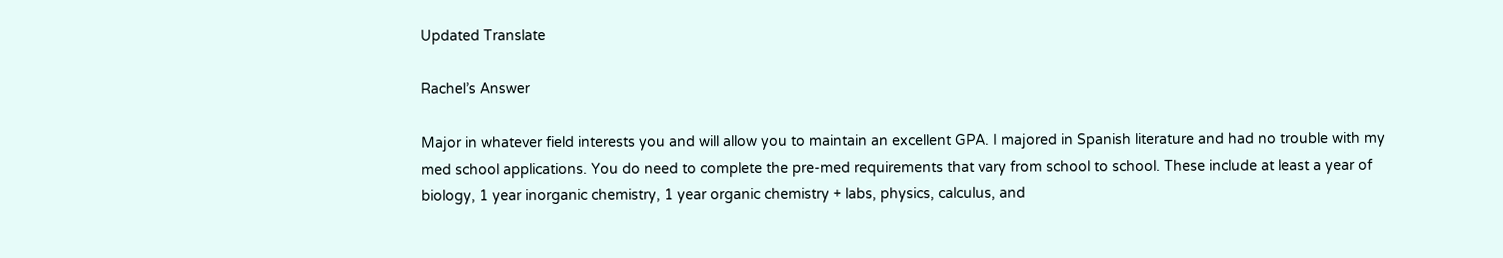Updated Translate

Rachel’s Answer

Major in whatever field interests you and will allow you to maintain an excellent GPA. I majored in Spanish literature and had no trouble with my med school applications. You do need to complete the pre-med requirements that vary from school to school. These include at least a year of biology, 1 year inorganic chemistry, 1 year organic chemistry + labs, physics, calculus, and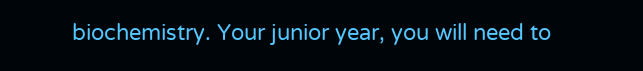biochemistry. Your junior year, you will need to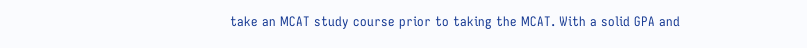take an MCAT study course prior to taking the MCAT. With a solid GPA and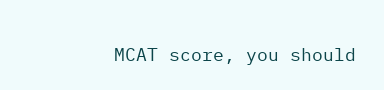MCAT score, you should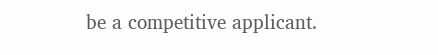be a competitive applicant.